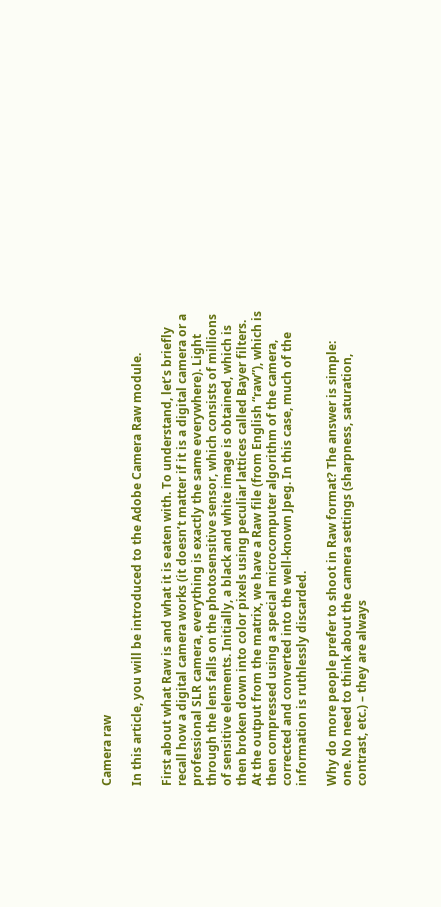Camera raw

In this article, you will be introduced to the Adobe Camera Raw module.

First about what Raw is and what it is eaten with. To understand, let’s briefly recall how a digital camera works (it doesn’t matter if it is a digital camera or a professional SLR camera, everything is exactly the same everywhere). Light through the lens falls on the photosensitive sensor, which consists of millions of sensitive elements. Initially, a black and white image is obtained, which is then broken down into color pixels using peculiar lattices called Bayer filters. At the output from the matrix, we have a Raw file (from English “raw”), which is then compressed using a special microcomputer algorithm of the camera, corrected and converted into the well-known Jpeg. In this case, much of the information is ruthlessly discarded.

Why do more people prefer to shoot in Raw format? The answer is simple:
one. No need to think about the camera settings (sharpness, saturation, contrast, etc.) – they are always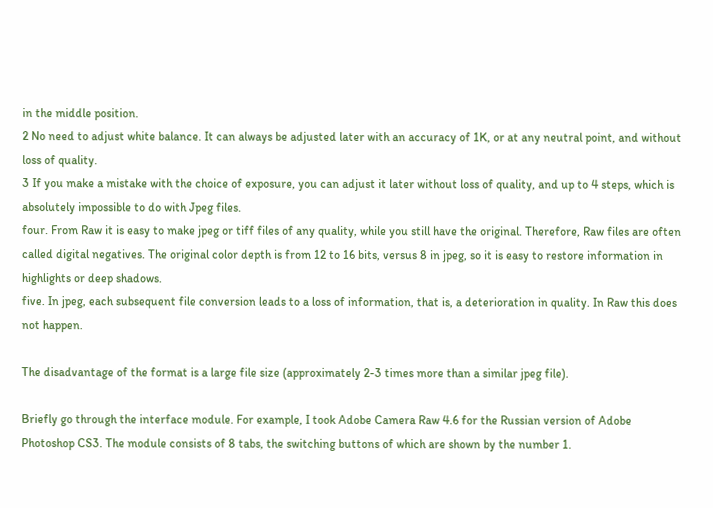in the middle position.
2 No need to adjust white balance. It can always be adjusted later with an accuracy of 1K, or at any neutral point, and without loss of quality.
3 If you make a mistake with the choice of exposure, you can adjust it later without loss of quality, and up to 4 steps, which is absolutely impossible to do with Jpeg files.
four. From Raw it is easy to make jpeg or tiff files of any quality, while you still have the original. Therefore, Raw files are often called digital negatives. The original color depth is from 12 to 16 bits, versus 8 in jpeg, so it is easy to restore information in highlights or deep shadows.
five. In jpeg, each subsequent file conversion leads to a loss of information, that is, a deterioration in quality. In Raw this does not happen.

The disadvantage of the format is a large file size (approximately 2-3 times more than a similar jpeg file).

Briefly go through the interface module. For example, I took Adobe Camera Raw 4.6 for the Russian version of Adobe Photoshop CS3. The module consists of 8 tabs, the switching buttons of which are shown by the number 1.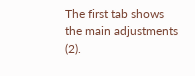The first tab shows the main adjustments (2).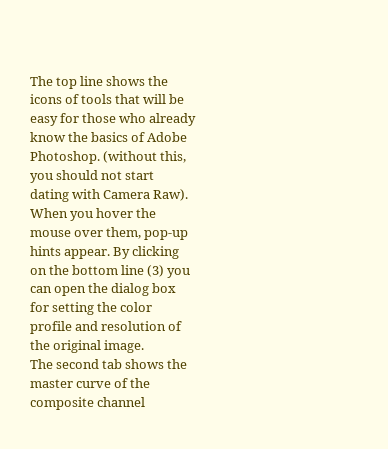The top line shows the icons of tools that will be easy for those who already know the basics of Adobe Photoshop. (without this, you should not start dating with Camera Raw). When you hover the mouse over them, pop-up hints appear. By clicking on the bottom line (3) you can open the dialog box for setting the color profile and resolution of the original image.
The second tab shows the master curve of the composite channel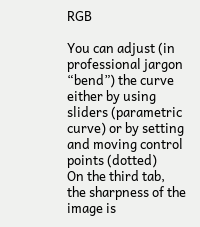RGB

You can adjust (in professional jargon “bend”) the curve either by using sliders (parametric curve) or by setting and moving control points (dotted)
On the third tab, the sharpness of the image is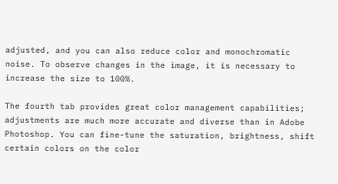adjusted, and you can also reduce color and monochromatic noise. To observe changes in the image, it is necessary to increase the size to 100%.

The fourth tab provides great color management capabilities; adjustments are much more accurate and diverse than in Adobe Photoshop. You can fine-tune the saturation, brightness, shift certain colors on the color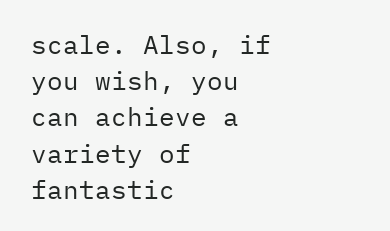scale. Also, if you wish, you can achieve a variety of fantastic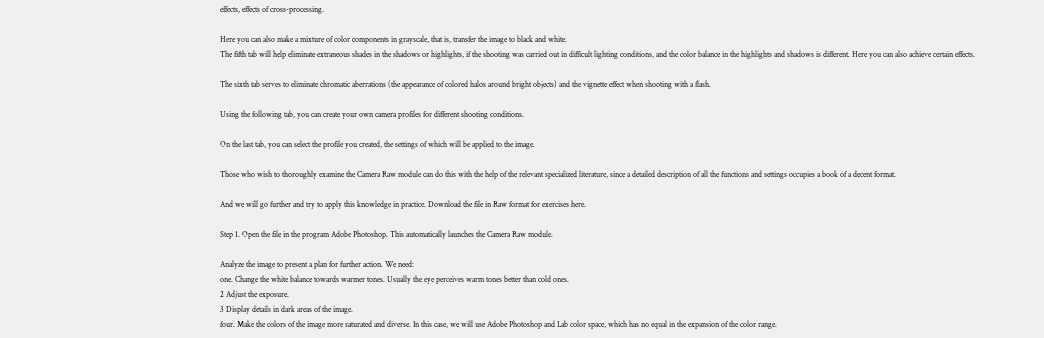effects, effects of cross-processing.

Here you can also make a mixture of color components in grayscale, that is, transfer the image to black and white.
The fifth tab will help eliminate extraneous shades in the shadows or highlights, if the shooting was carried out in difficult lighting conditions, and the color balance in the highlights and shadows is different. Here you can also achieve certain effects.

The sixth tab serves to eliminate chromatic aberrations (the appearance of colored halos around bright objects) and the vignette effect when shooting with a flash.

Using the following tab, you can create your own camera profiles for different shooting conditions.

On the last tab, you can select the profile you created, the settings of which will be applied to the image.

Those who wish to thoroughly examine the Camera Raw module can do this with the help of the relevant specialized literature, since a detailed description of all the functions and settings occupies a book of a decent format.

And we will go further and try to apply this knowledge in practice. Download the file in Raw format for exercises here.

Step 1. Open the file in the program Adobe Photoshop. This automatically launches the Camera Raw module.

Analyze the image to present a plan for further action. We need:
one. Change the white balance towards warmer tones. Usually the eye perceives warm tones better than cold ones.
2 Adjust the exposure.
3 Display details in dark areas of the image.
four. Make the colors of the image more saturated and diverse. In this case, we will use Adobe Photoshop and Lab color space, which has no equal in the expansion of the color range.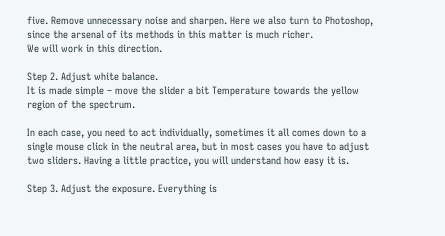five. Remove unnecessary noise and sharpen. Here we also turn to Photoshop, since the arsenal of its methods in this matter is much richer.
We will work in this direction.

Step 2. Adjust white balance.
It is made simple – move the slider a bit Temperature towards the yellow region of the spectrum.

In each case, you need to act individually, sometimes it all comes down to a single mouse click in the neutral area, but in most cases you have to adjust two sliders. Having a little practice, you will understand how easy it is.

Step 3. Adjust the exposure. Everything is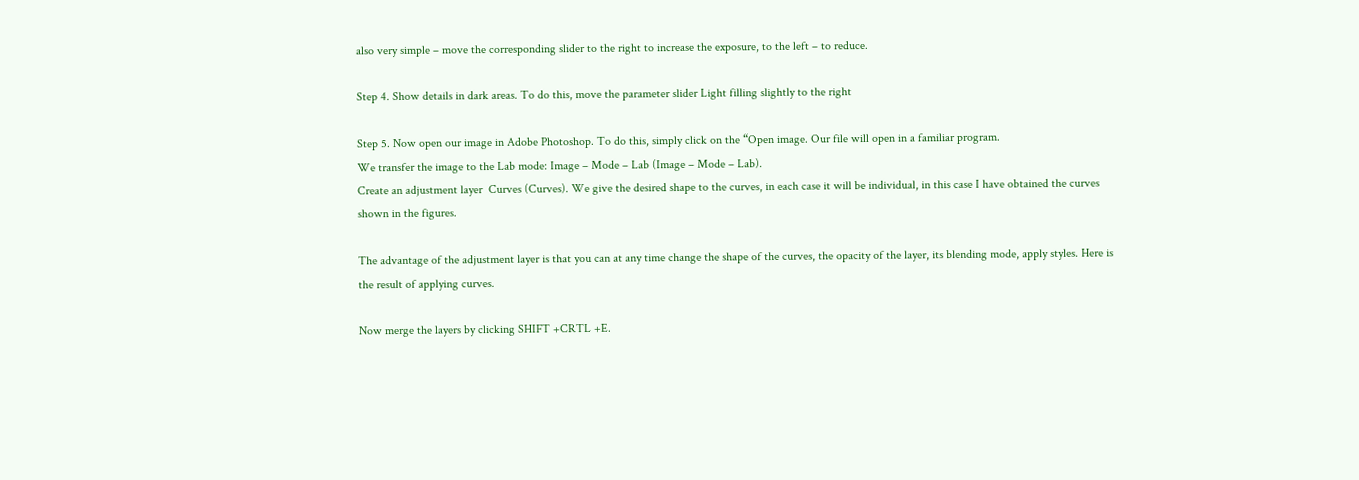also very simple – move the corresponding slider to the right to increase the exposure, to the left – to reduce.

Step 4. Show details in dark areas. To do this, move the parameter slider Light filling slightly to the right

Step 5. Now open our image in Adobe Photoshop. To do this, simply click on the “Open image. Our file will open in a familiar program.
We transfer the image to the Lab mode: Image – Mode – Lab (Image – Mode – Lab).
Create an adjustment layer  Curves (Curves). We give the desired shape to the curves, in each case it will be individual, in this case I have obtained the curves shown in the figures.

The advantage of the adjustment layer is that you can at any time change the shape of the curves, the opacity of the layer, its blending mode, apply styles. Here is the result of applying curves.

Now merge the layers by clicking SHIFT +CRTL +E.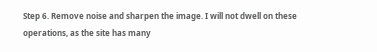Step 6. Remove noise and sharpen the image. I will not dwell on these operations, as the site has many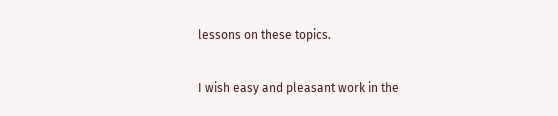lessons on these topics.

I wish easy and pleasant work in the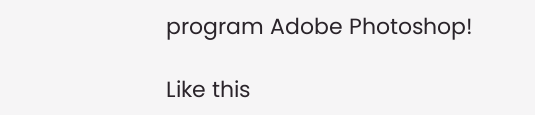program Adobe Photoshop!

Like this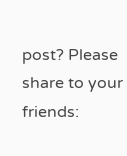post? Please share to your friends: